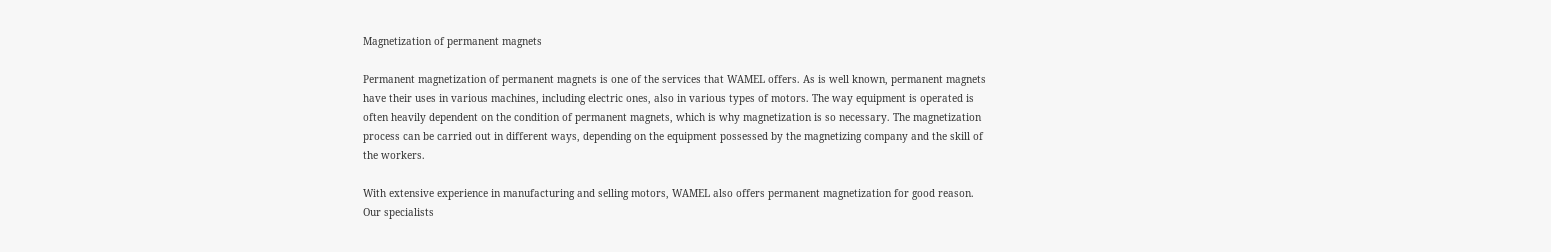Magnetization of permanent magnets

Permanent magnetization of permanent magnets is one of the services that WAMEL offers. As is well known, permanent magnets have their uses in various machines, including electric ones, also in various types of motors. The way equipment is operated is often heavily dependent on the condition of permanent magnets, which is why magnetization is so necessary. The magnetization process can be carried out in different ways, depending on the equipment possessed by the magnetizing company and the skill of the workers.

With extensive experience in manufacturing and selling motors, WAMEL also offers permanent magnetization for good reason. Our specialists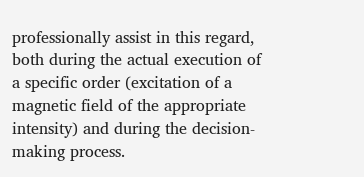professionally assist in this regard, both during the actual execution of a specific order (excitation of a magnetic field of the appropriate intensity) and during the decision-making process.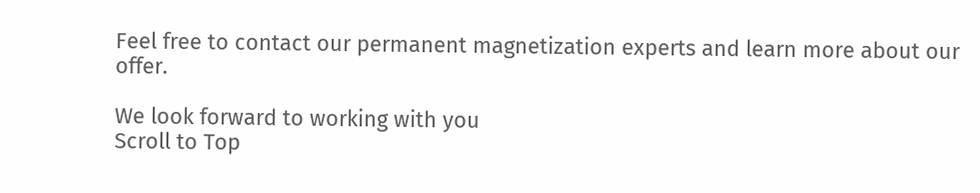Feel free to contact our permanent magnetization experts and learn more about our offer.

We look forward to working with you
Scroll to Top